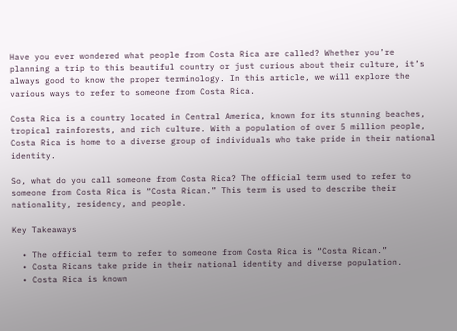Have you ever wondered what people from Costa Rica are called? Whether you’re planning a trip to this beautiful country or just curious about their culture, it’s always good to know the proper terminology. In this article, we will explore the various ways to refer to someone from Costa Rica.

Costa Rica is a country located in Central America, known for its stunning beaches, tropical rainforests, and rich culture. With a population of over 5 million people, Costa Rica is home to a diverse group of individuals who take pride in their national identity.

So, what do you call someone from Costa Rica? The official term used to refer to someone from Costa Rica is “Costa Rican.” This term is used to describe their nationality, residency, and people.

Key Takeaways

  • The official term to refer to someone from Costa Rica is “Costa Rican.”
  • Costa Ricans take pride in their national identity and diverse population.
  • Costa Rica is known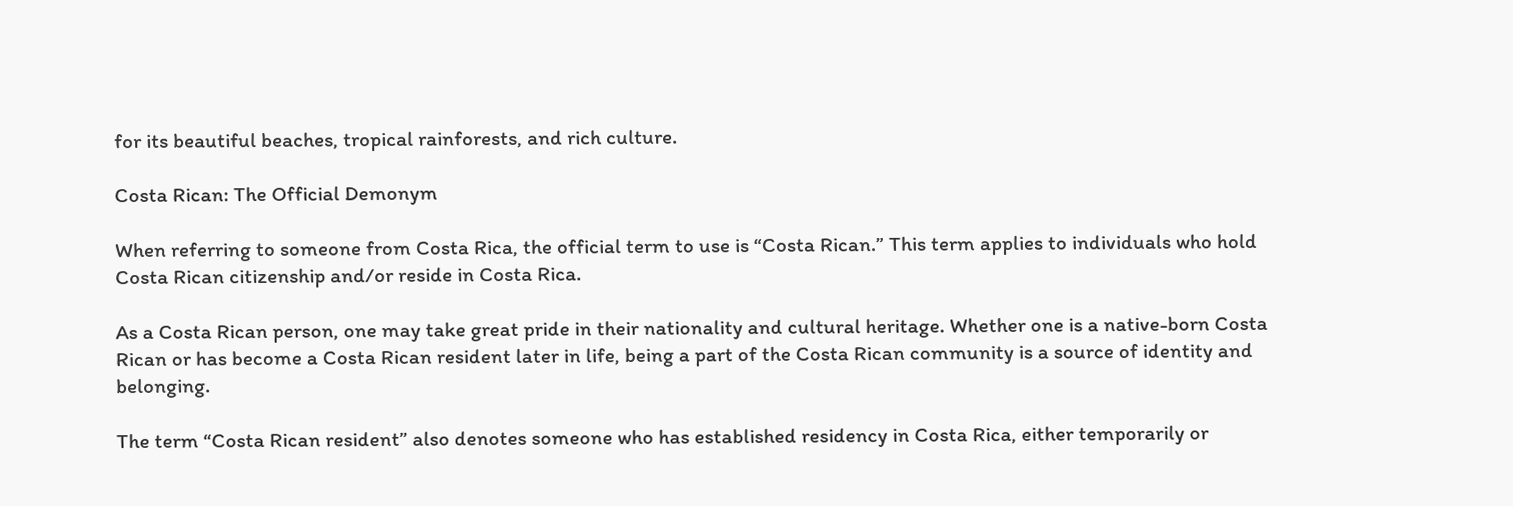for its beautiful beaches, tropical rainforests, and rich culture.

Costa Rican: The Official Demonym

When referring to someone from Costa Rica, the official term to use is “Costa Rican.” This term applies to individuals who hold Costa Rican citizenship and/or reside in Costa Rica.

As a Costa Rican person, one may take great pride in their nationality and cultural heritage. Whether one is a native-born Costa Rican or has become a Costa Rican resident later in life, being a part of the Costa Rican community is a source of identity and belonging.

The term “Costa Rican resident” also denotes someone who has established residency in Costa Rica, either temporarily or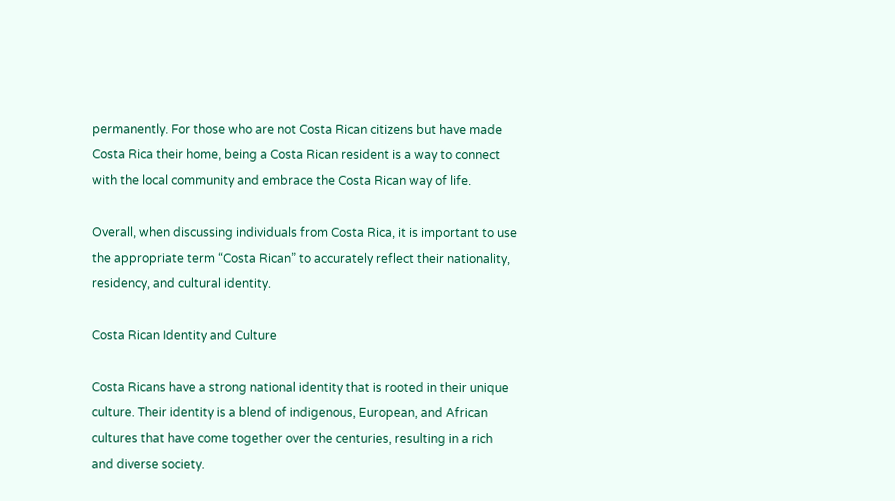permanently. For those who are not Costa Rican citizens but have made Costa Rica their home, being a Costa Rican resident is a way to connect with the local community and embrace the Costa Rican way of life.

Overall, when discussing individuals from Costa Rica, it is important to use the appropriate term “Costa Rican” to accurately reflect their nationality, residency, and cultural identity.

Costa Rican Identity and Culture

Costa Ricans have a strong national identity that is rooted in their unique culture. Their identity is a blend of indigenous, European, and African cultures that have come together over the centuries, resulting in a rich and diverse society.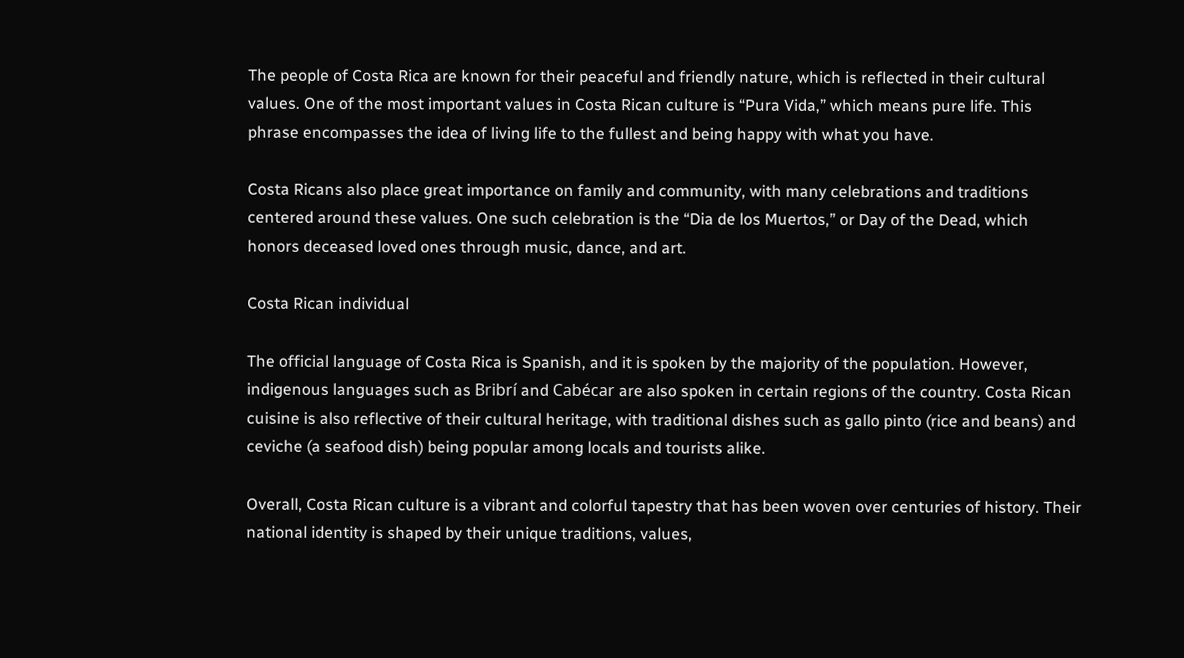The people of Costa Rica are known for their peaceful and friendly nature, which is reflected in their cultural values. One of the most important values in Costa Rican culture is “Pura Vida,” which means pure life. This phrase encompasses the idea of living life to the fullest and being happy with what you have.

Costa Ricans also place great importance on family and community, with many celebrations and traditions centered around these values. One such celebration is the “Dia de los Muertos,” or Day of the Dead, which honors deceased loved ones through music, dance, and art.

Costa Rican individual

The official language of Costa Rica is Spanish, and it is spoken by the majority of the population. However, indigenous languages such as Bribrí and Cabécar are also spoken in certain regions of the country. Costa Rican cuisine is also reflective of their cultural heritage, with traditional dishes such as gallo pinto (rice and beans) and ceviche (a seafood dish) being popular among locals and tourists alike.

Overall, Costa Rican culture is a vibrant and colorful tapestry that has been woven over centuries of history. Their national identity is shaped by their unique traditions, values,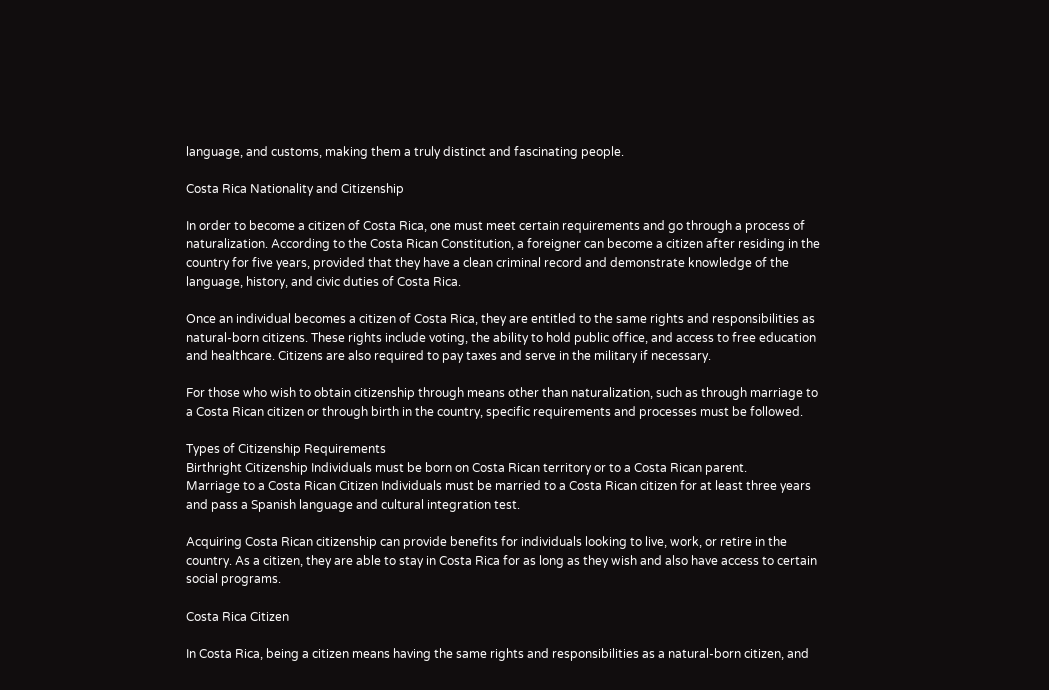language, and customs, making them a truly distinct and fascinating people.

Costa Rica Nationality and Citizenship

In order to become a citizen of Costa Rica, one must meet certain requirements and go through a process of naturalization. According to the Costa Rican Constitution, a foreigner can become a citizen after residing in the country for five years, provided that they have a clean criminal record and demonstrate knowledge of the language, history, and civic duties of Costa Rica.

Once an individual becomes a citizen of Costa Rica, they are entitled to the same rights and responsibilities as natural-born citizens. These rights include voting, the ability to hold public office, and access to free education and healthcare. Citizens are also required to pay taxes and serve in the military if necessary.

For those who wish to obtain citizenship through means other than naturalization, such as through marriage to a Costa Rican citizen or through birth in the country, specific requirements and processes must be followed.

Types of Citizenship Requirements
Birthright Citizenship Individuals must be born on Costa Rican territory or to a Costa Rican parent.
Marriage to a Costa Rican Citizen Individuals must be married to a Costa Rican citizen for at least three years and pass a Spanish language and cultural integration test.

Acquiring Costa Rican citizenship can provide benefits for individuals looking to live, work, or retire in the country. As a citizen, they are able to stay in Costa Rica for as long as they wish and also have access to certain social programs.

Costa Rica Citizen

In Costa Rica, being a citizen means having the same rights and responsibilities as a natural-born citizen, and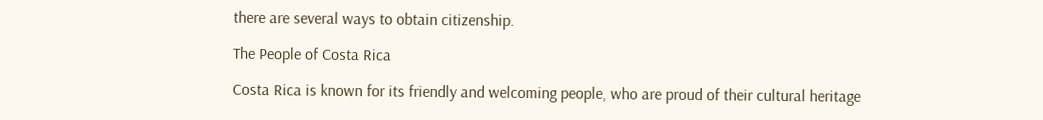there are several ways to obtain citizenship.

The People of Costa Rica

Costa Rica is known for its friendly and welcoming people, who are proud of their cultural heritage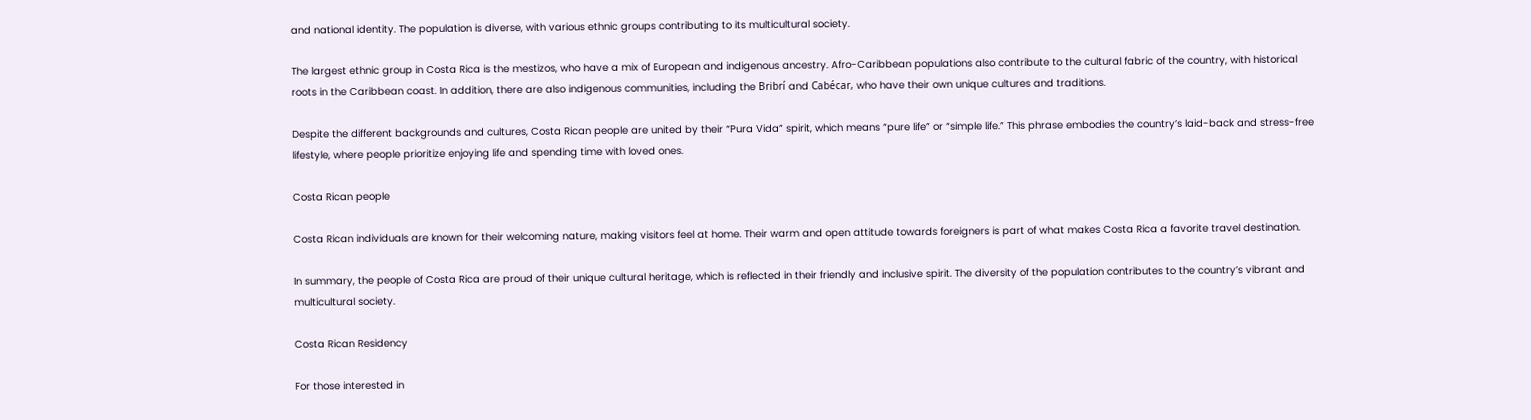and national identity. The population is diverse, with various ethnic groups contributing to its multicultural society.

The largest ethnic group in Costa Rica is the mestizos, who have a mix of European and indigenous ancestry. Afro-Caribbean populations also contribute to the cultural fabric of the country, with historical roots in the Caribbean coast. In addition, there are also indigenous communities, including the Bribrí and Cabécar, who have their own unique cultures and traditions.

Despite the different backgrounds and cultures, Costa Rican people are united by their “Pura Vida” spirit, which means “pure life” or “simple life.” This phrase embodies the country’s laid-back and stress-free lifestyle, where people prioritize enjoying life and spending time with loved ones.

Costa Rican people

Costa Rican individuals are known for their welcoming nature, making visitors feel at home. Their warm and open attitude towards foreigners is part of what makes Costa Rica a favorite travel destination.

In summary, the people of Costa Rica are proud of their unique cultural heritage, which is reflected in their friendly and inclusive spirit. The diversity of the population contributes to the country’s vibrant and multicultural society.

Costa Rican Residency

For those interested in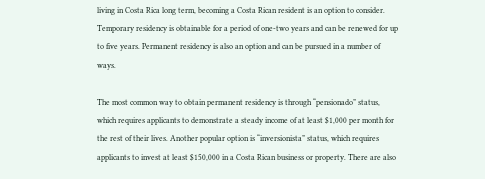living in Costa Rica long term, becoming a Costa Rican resident is an option to consider. Temporary residency is obtainable for a period of one-two years and can be renewed for up to five years. Permanent residency is also an option and can be pursued in a number of ways.

The most common way to obtain permanent residency is through “pensionado” status, which requires applicants to demonstrate a steady income of at least $1,000 per month for the rest of their lives. Another popular option is “inversionista” status, which requires applicants to invest at least $150,000 in a Costa Rican business or property. There are also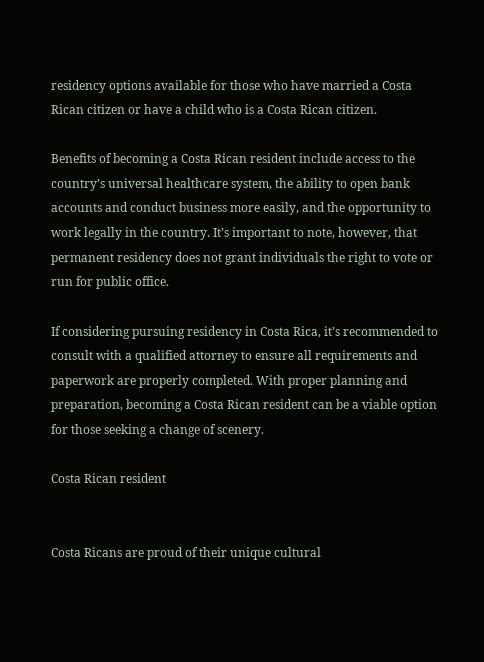residency options available for those who have married a Costa Rican citizen or have a child who is a Costa Rican citizen.

Benefits of becoming a Costa Rican resident include access to the country’s universal healthcare system, the ability to open bank accounts and conduct business more easily, and the opportunity to work legally in the country. It’s important to note, however, that permanent residency does not grant individuals the right to vote or run for public office.

If considering pursuing residency in Costa Rica, it’s recommended to consult with a qualified attorney to ensure all requirements and paperwork are properly completed. With proper planning and preparation, becoming a Costa Rican resident can be a viable option for those seeking a change of scenery.

Costa Rican resident


Costa Ricans are proud of their unique cultural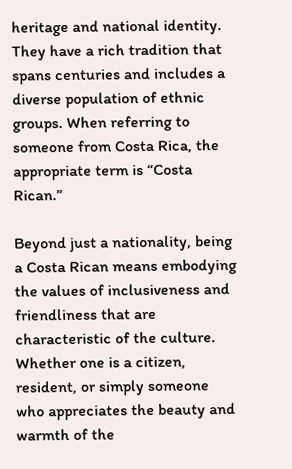heritage and national identity. They have a rich tradition that spans centuries and includes a diverse population of ethnic groups. When referring to someone from Costa Rica, the appropriate term is “Costa Rican.”

Beyond just a nationality, being a Costa Rican means embodying the values of inclusiveness and friendliness that are characteristic of the culture. Whether one is a citizen, resident, or simply someone who appreciates the beauty and warmth of the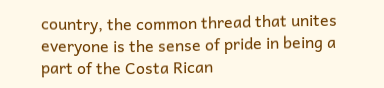country, the common thread that unites everyone is the sense of pride in being a part of the Costa Rican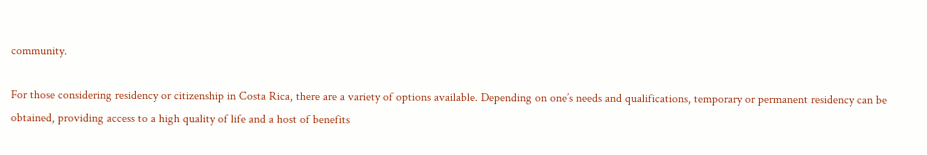community.

For those considering residency or citizenship in Costa Rica, there are a variety of options available. Depending on one’s needs and qualifications, temporary or permanent residency can be obtained, providing access to a high quality of life and a host of benefits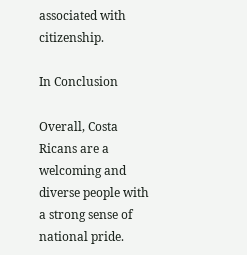associated with citizenship.

In Conclusion

Overall, Costa Ricans are a welcoming and diverse people with a strong sense of national pride.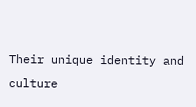Their unique identity and culture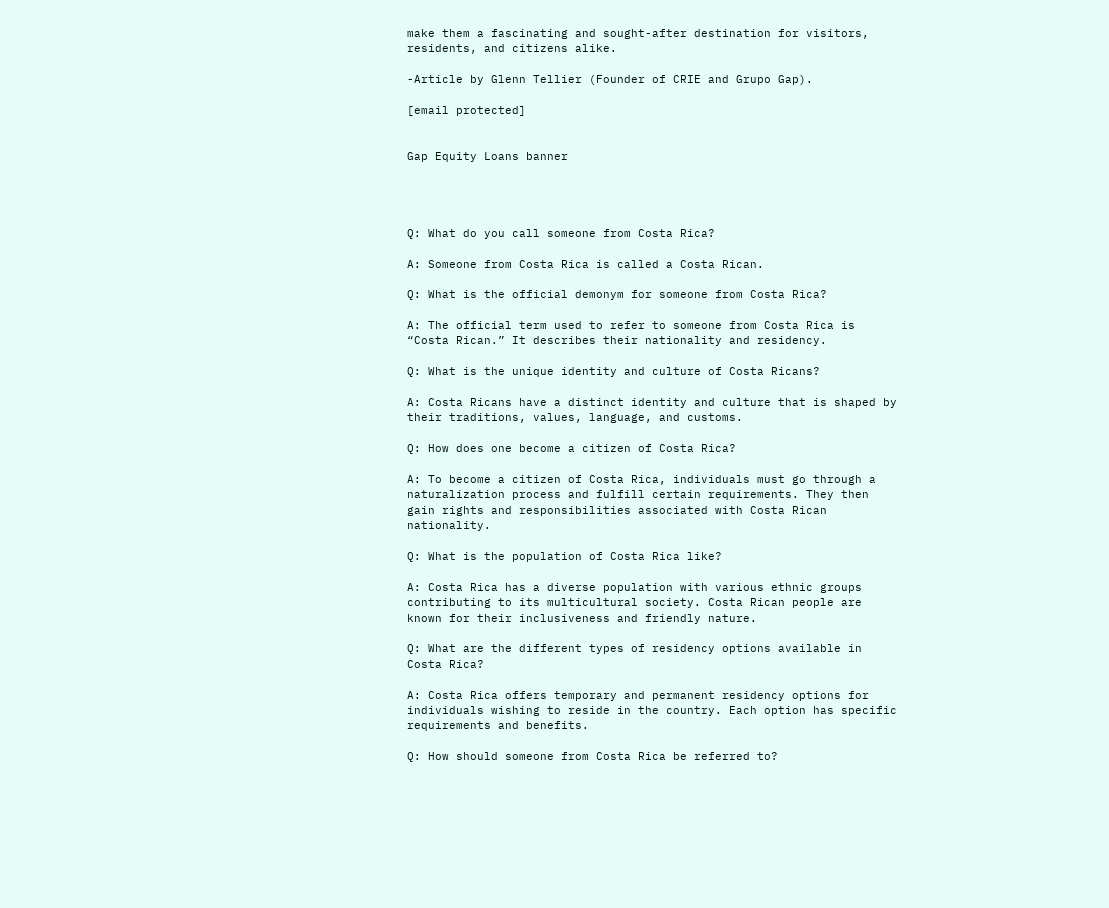make them a fascinating and sought-after destination for visitors, residents, and citizens alike.

-Article by Glenn Tellier (Founder of CRIE and Grupo Gap).

[email protected]


Gap Equity Loans banner




Q: What do you call someone from Costa Rica?

A: Someone from Costa Rica is called a Costa Rican.

Q: What is the official demonym for someone from Costa Rica?

A: The official term used to refer to someone from Costa Rica is “Costa Rican.” It describes their nationality and residency.

Q: What is the unique identity and culture of Costa Ricans?

A: Costa Ricans have a distinct identity and culture that is shaped by their traditions, values, language, and customs.

Q: How does one become a citizen of Costa Rica?

A: To become a citizen of Costa Rica, individuals must go through a naturalization process and fulfill certain requirements. They then gain rights and responsibilities associated with Costa Rican nationality.

Q: What is the population of Costa Rica like?

A: Costa Rica has a diverse population with various ethnic groups contributing to its multicultural society. Costa Rican people are known for their inclusiveness and friendly nature.

Q: What are the different types of residency options available in Costa Rica?

A: Costa Rica offers temporary and permanent residency options for individuals wishing to reside in the country. Each option has specific requirements and benefits.

Q: How should someone from Costa Rica be referred to?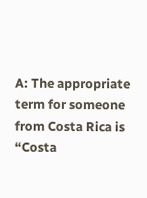A: The appropriate term for someone from Costa Rica is “Costa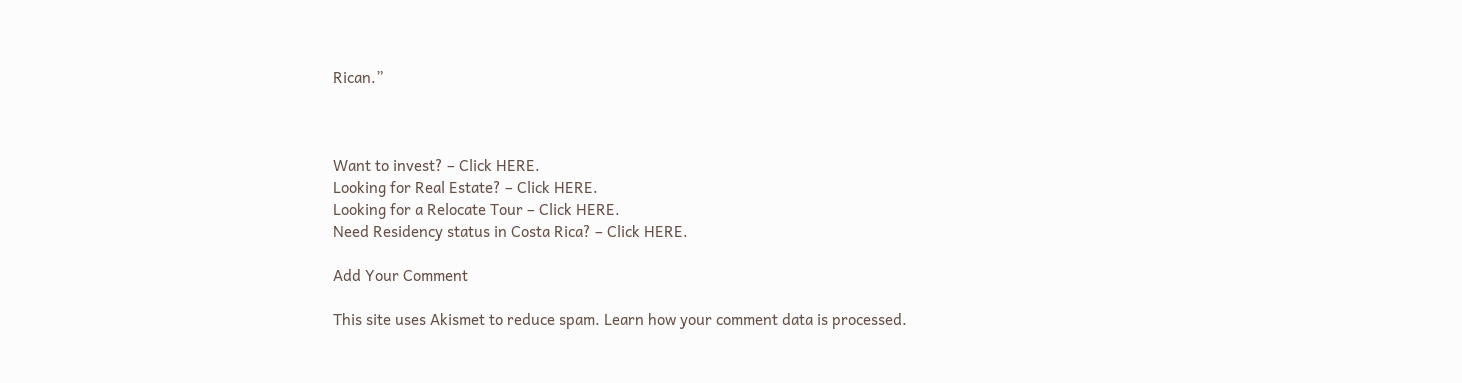Rican.”



Want to invest? – Click HERE.
Looking for Real Estate? – Click HERE.
Looking for a Relocate Tour – Click HERE.
Need Residency status in Costa Rica? – Click HERE.

Add Your Comment

This site uses Akismet to reduce spam. Learn how your comment data is processed.